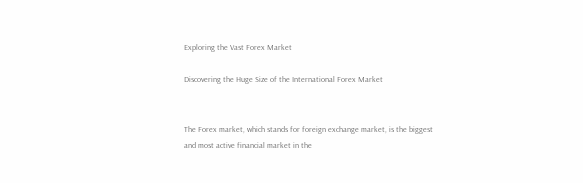Exploring the Vast Forex Market

Discovering the Huge Size of the International Forex Market


The Forex market, which stands for foreign exchange market, is the biggest and most active financial market in the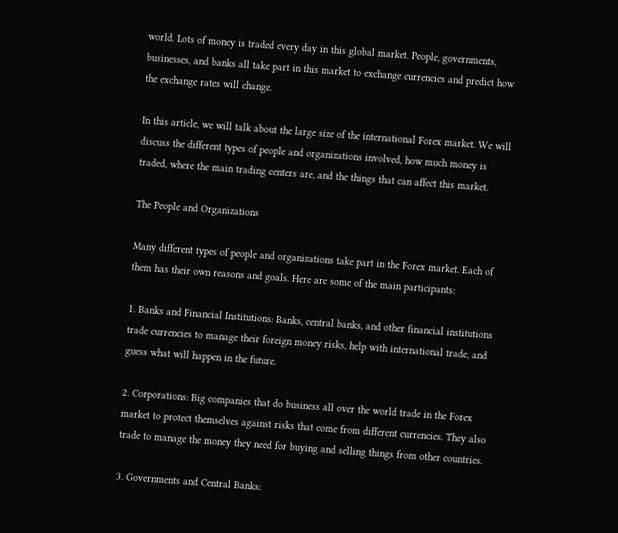world. Lots of money is traded every day in this global market. People, governments, businesses, and banks all take part in this market to exchange currencies and predict how the exchange rates will change.

In this article, we will talk about the large size of the international Forex market. We will discuss the different types of people and organizations involved, how much money is traded, where the main trading centers are, and the things that can affect this market.

The People and Organizations

Many different types of people and organizations take part in the Forex market. Each of them has their own reasons and goals. Here are some of the main participants:

1. Banks and Financial Institutions: Banks, central banks, and other financial institutions trade currencies to manage their foreign money risks, help with international trade, and guess what will happen in the future.

2. Corporations: Big companies that do business all over the world trade in the Forex market to protect themselves against risks that come from different currencies. They also trade to manage the money they need for buying and selling things from other countries.

3. Governments and Central Banks: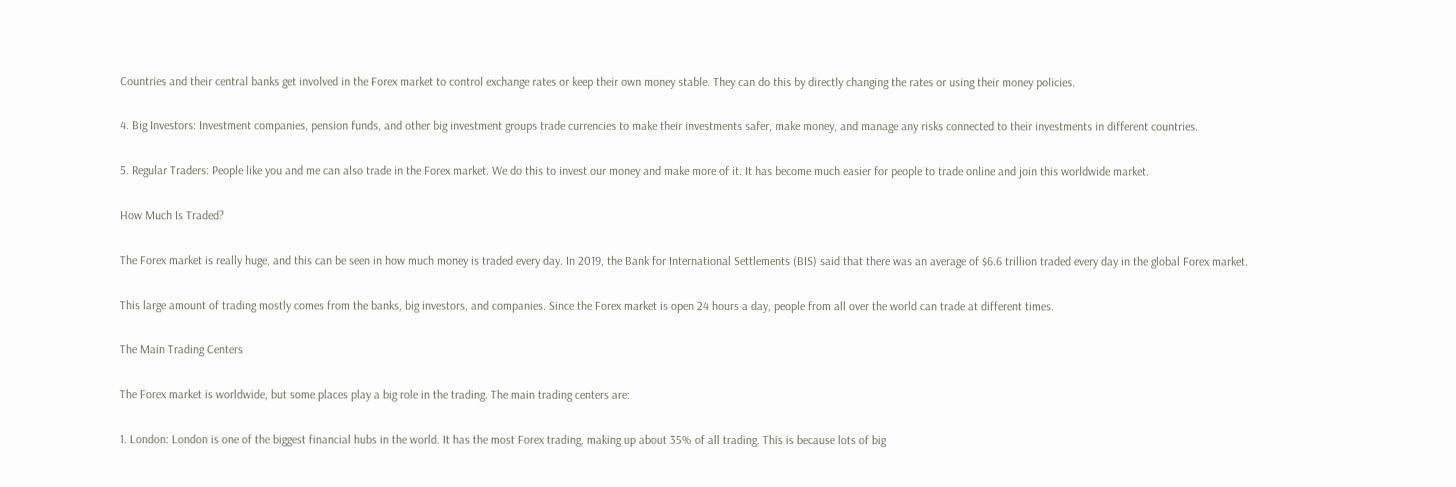Countries and their central banks get involved in the Forex market to control exchange rates or keep their own money stable. They can do this by directly changing the rates or using their money policies.

4. Big Investors: Investment companies, pension funds, and other big investment groups trade currencies to make their investments safer, make money, and manage any risks connected to their investments in different countries.

5. Regular Traders: People like you and me can also trade in the Forex market. We do this to invest our money and make more of it. It has become much easier for people to trade online and join this worldwide market.

How Much Is Traded?

The Forex market is really huge, and this can be seen in how much money is traded every day. In 2019, the Bank for International Settlements (BIS) said that there was an average of $6.6 trillion traded every day in the global Forex market.

This large amount of trading mostly comes from the banks, big investors, and companies. Since the Forex market is open 24 hours a day, people from all over the world can trade at different times.

The Main Trading Centers

The Forex market is worldwide, but some places play a big role in the trading. The main trading centers are:

1. London: London is one of the biggest financial hubs in the world. It has the most Forex trading, making up about 35% of all trading. This is because lots of big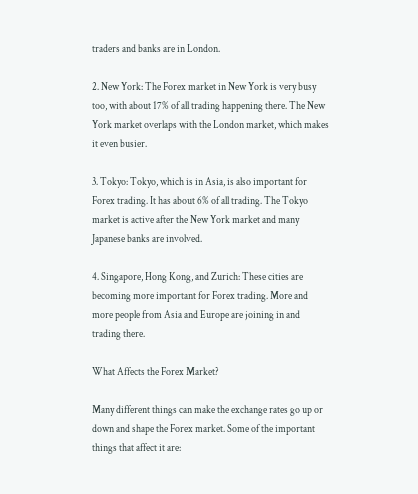traders and banks are in London.

2. New York: The Forex market in New York is very busy too, with about 17% of all trading happening there. The New York market overlaps with the London market, which makes it even busier.

3. Tokyo: Tokyo, which is in Asia, is also important for Forex trading. It has about 6% of all trading. The Tokyo market is active after the New York market and many Japanese banks are involved.

4. Singapore, Hong Kong, and Zurich: These cities are becoming more important for Forex trading. More and more people from Asia and Europe are joining in and trading there.

What Affects the Forex Market?

Many different things can make the exchange rates go up or down and shape the Forex market. Some of the important things that affect it are: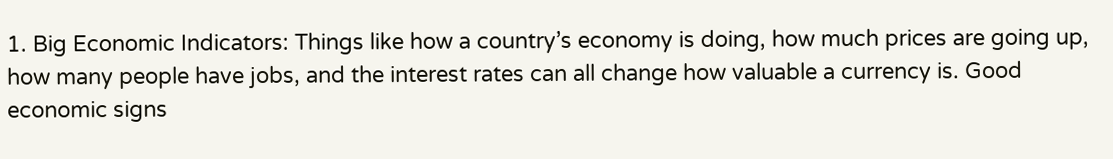1. Big Economic Indicators: Things like how a country’s economy is doing, how much prices are going up, how many people have jobs, and the interest rates can all change how valuable a currency is. Good economic signs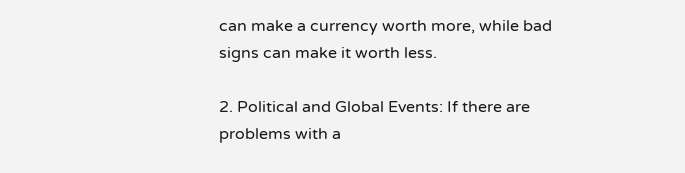can make a currency worth more, while bad signs can make it worth less.

2. Political and Global Events: If there are problems with a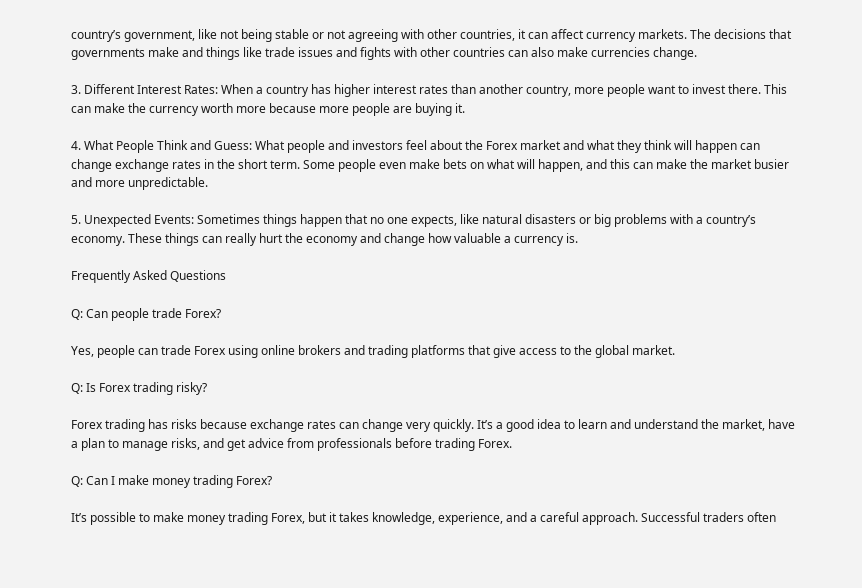country’s government, like not being stable or not agreeing with other countries, it can affect currency markets. The decisions that governments make and things like trade issues and fights with other countries can also make currencies change.

3. Different Interest Rates: When a country has higher interest rates than another country, more people want to invest there. This can make the currency worth more because more people are buying it.

4. What People Think and Guess: What people and investors feel about the Forex market and what they think will happen can change exchange rates in the short term. Some people even make bets on what will happen, and this can make the market busier and more unpredictable.

5. Unexpected Events: Sometimes things happen that no one expects, like natural disasters or big problems with a country’s economy. These things can really hurt the economy and change how valuable a currency is.

Frequently Asked Questions

Q: Can people trade Forex?

Yes, people can trade Forex using online brokers and trading platforms that give access to the global market.

Q: Is Forex trading risky?

Forex trading has risks because exchange rates can change very quickly. It’s a good idea to learn and understand the market, have a plan to manage risks, and get advice from professionals before trading Forex.

Q: Can I make money trading Forex?

It’s possible to make money trading Forex, but it takes knowledge, experience, and a careful approach. Successful traders often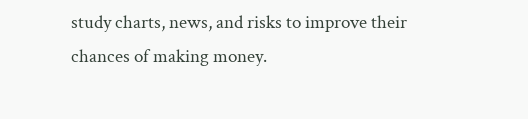study charts, news, and risks to improve their chances of making money.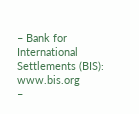– Bank for International Settlements (BIS): www.bis.org
–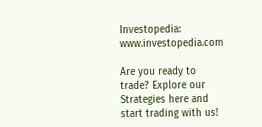Investopedia: www.investopedia.com

Are you ready to trade? Explore our Strategies here and start trading with us!